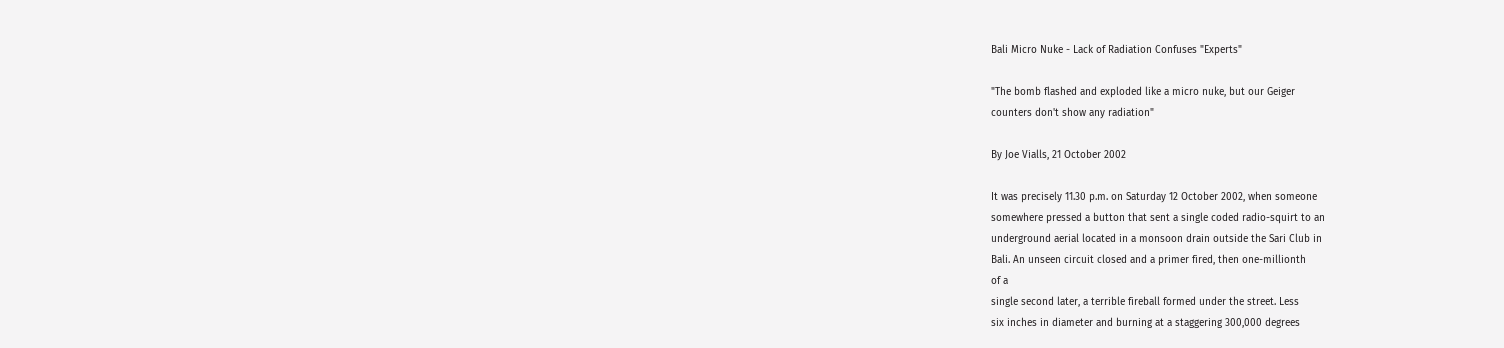Bali Micro Nuke - Lack of Radiation Confuses "Experts"

"The bomb flashed and exploded like a micro nuke, but our Geiger
counters don't show any radiation"

By Joe Vialls, 21 October 2002

It was precisely 11.30 p.m. on Saturday 12 October 2002, when someone
somewhere pressed a button that sent a single coded radio-squirt to an
underground aerial located in a monsoon drain outside the Sari Club in
Bali. An unseen circuit closed and a primer fired, then one-millionth
of a
single second later, a terrible fireball formed under the street. Less
six inches in diameter and burning at a staggering 300,000 degrees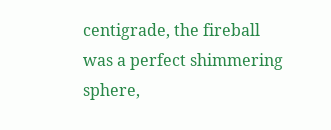centigrade, the fireball was a perfect shimmering sphere,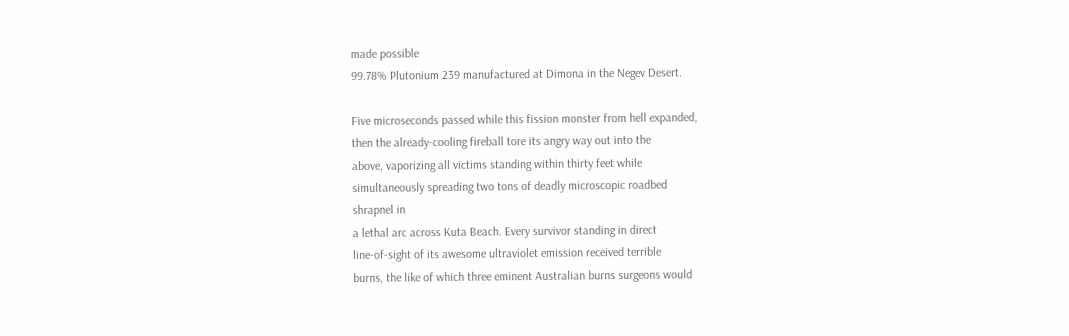made possible
99.78% Plutonium 239 manufactured at Dimona in the Negev Desert.

Five microseconds passed while this fission monster from hell expanded,
then the already-cooling fireball tore its angry way out into the
above, vaporizing all victims standing within thirty feet while
simultaneously spreading two tons of deadly microscopic roadbed
shrapnel in
a lethal arc across Kuta Beach. Every survivor standing in direct
line-of-sight of its awesome ultraviolet emission received terrible
burns, the like of which three eminent Australian burns surgeons would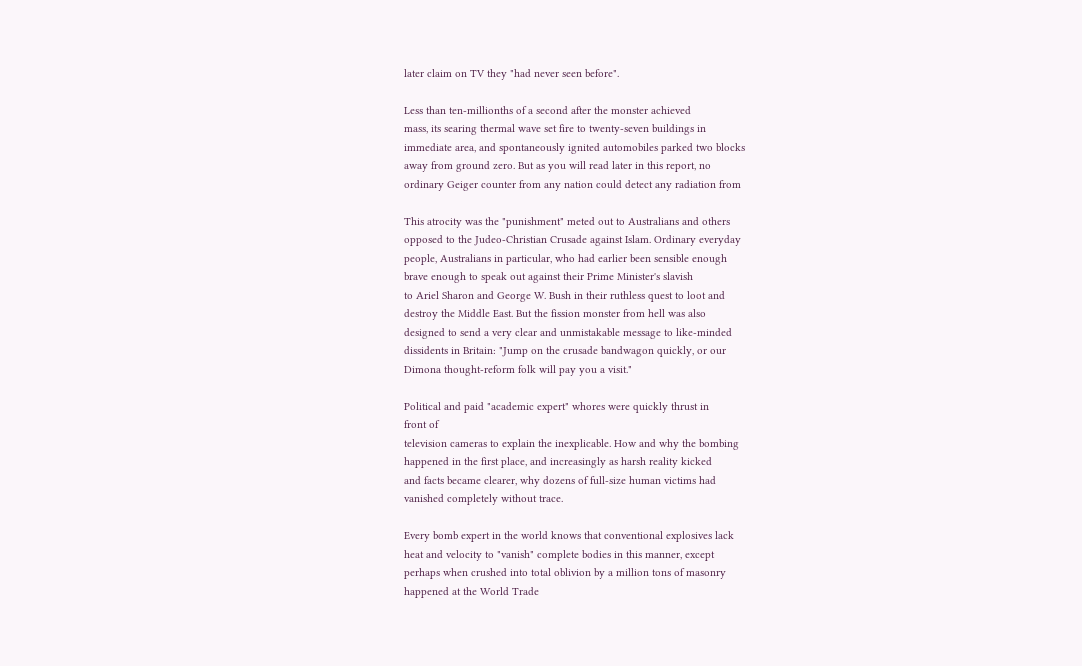later claim on TV they "had never seen before".

Less than ten-millionths of a second after the monster achieved
mass, its searing thermal wave set fire to twenty-seven buildings in
immediate area, and spontaneously ignited automobiles parked two blocks
away from ground zero. But as you will read later in this report, no
ordinary Geiger counter from any nation could detect any radiation from

This atrocity was the "punishment" meted out to Australians and others
opposed to the Judeo-Christian Crusade against Islam. Ordinary everyday
people, Australians in particular, who had earlier been sensible enough
brave enough to speak out against their Prime Minister's slavish
to Ariel Sharon and George W. Bush in their ruthless quest to loot and
destroy the Middle East. But the fission monster from hell was also
designed to send a very clear and unmistakable message to like-minded
dissidents in Britain: "Jump on the crusade bandwagon quickly, or our
Dimona thought-reform folk will pay you a visit."

Political and paid "academic expert" whores were quickly thrust in
front of
television cameras to explain the inexplicable. How and why the bombing
happened in the first place, and increasingly as harsh reality kicked
and facts became clearer, why dozens of full-size human victims had
vanished completely without trace.

Every bomb expert in the world knows that conventional explosives lack
heat and velocity to "vanish" complete bodies in this manner, except
perhaps when crushed into total oblivion by a million tons of masonry
happened at the World Trade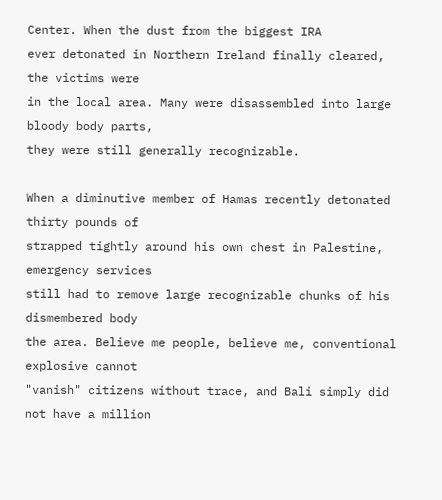Center. When the dust from the biggest IRA
ever detonated in Northern Ireland finally cleared, the victims were
in the local area. Many were disassembled into large bloody body parts,
they were still generally recognizable.

When a diminutive member of Hamas recently detonated thirty pounds of
strapped tightly around his own chest in Palestine, emergency services
still had to remove large recognizable chunks of his dismembered body
the area. Believe me people, believe me, conventional explosive cannot
"vanish" citizens without trace, and Bali simply did not have a million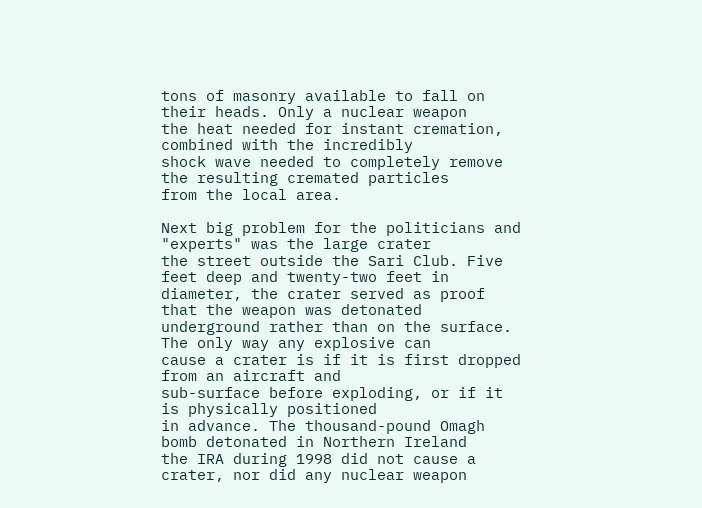tons of masonry available to fall on their heads. Only a nuclear weapon
the heat needed for instant cremation, combined with the incredibly
shock wave needed to completely remove the resulting cremated particles
from the local area.

Next big problem for the politicians and "experts" was the large crater
the street outside the Sari Club. Five feet deep and twenty-two feet in
diameter, the crater served as proof that the weapon was detonated
underground rather than on the surface. The only way any explosive can
cause a crater is if it is first dropped from an aircraft and
sub-surface before exploding, or if it is physically positioned
in advance. The thousand-pound Omagh bomb detonated in Northern Ireland
the IRA during 1998 did not cause a crater, nor did any nuclear weapon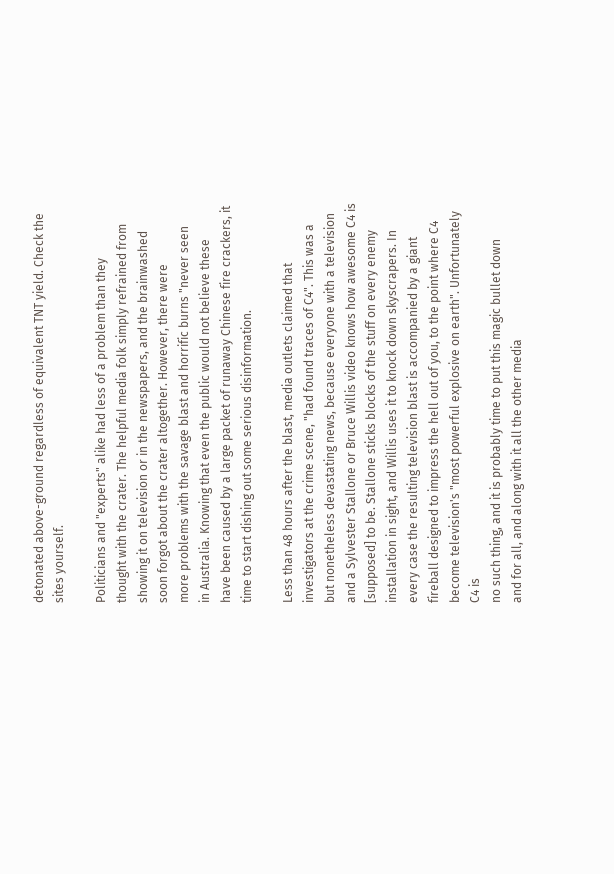detonated above-ground regardless of equivalent TNT yield. Check the
sites yourself.

Politicians and "experts" alike had less of a problem than they
thought with the crater. The helpful media folk simply refrained from
showing it on television or in the newspapers, and the brainwashed
soon forgot about the crater altogether. However, there were
more problems with the savage blast and horrific burns "never seen
in Australia. Knowing that even the public would not believe these
have been caused by a large packet of runaway Chinese fire crackers, it
time to start dishing out some serious disinformation.

Less than 48 hours after the blast, media outlets claimed that
investigators at the crime scene, "had found traces of C4". This was a
but nonetheless devastating news, because everyone with a television
and a Sylvester Stallone or Bruce Willis video knows how awesome C4 is
[supposed] to be. Stallone sticks blocks of the stuff on every enemy
installation in sight, and Willis uses it to knock down skyscrapers. In
every case the resulting television blast is accompanied by a giant
fireball designed to impress the hell out of you, to the point where C4
become television's "most powerful explosive on earth". Unfortunately
C4 is
no such thing, and it is probably time to put this magic bullet down
and for all, and along with it all the other media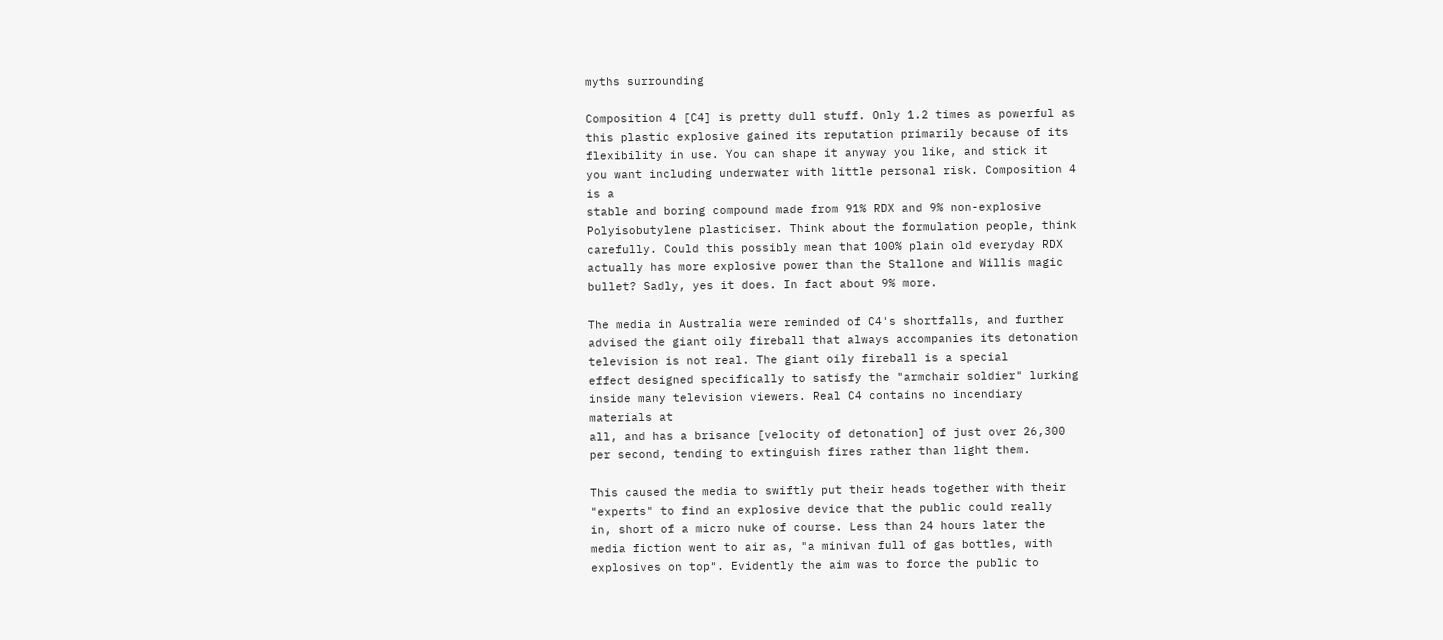myths surrounding

Composition 4 [C4] is pretty dull stuff. Only 1.2 times as powerful as
this plastic explosive gained its reputation primarily because of its
flexibility in use. You can shape it anyway you like, and stick it
you want including underwater with little personal risk. Composition 4
is a
stable and boring compound made from 91% RDX and 9% non-explosive
Polyisobutylene plasticiser. Think about the formulation people, think
carefully. Could this possibly mean that 100% plain old everyday RDX
actually has more explosive power than the Stallone and Willis magic
bullet? Sadly, yes it does. In fact about 9% more.

The media in Australia were reminded of C4's shortfalls, and further
advised the giant oily fireball that always accompanies its detonation
television is not real. The giant oily fireball is a special
effect designed specifically to satisfy the "armchair soldier" lurking
inside many television viewers. Real C4 contains no incendiary
materials at
all, and has a brisance [velocity of detonation] of just over 26,300
per second, tending to extinguish fires rather than light them.

This caused the media to swiftly put their heads together with their
"experts" to find an explosive device that the public could really
in, short of a micro nuke of course. Less than 24 hours later the
media fiction went to air as, "a minivan full of gas bottles, with
explosives on top". Evidently the aim was to force the public to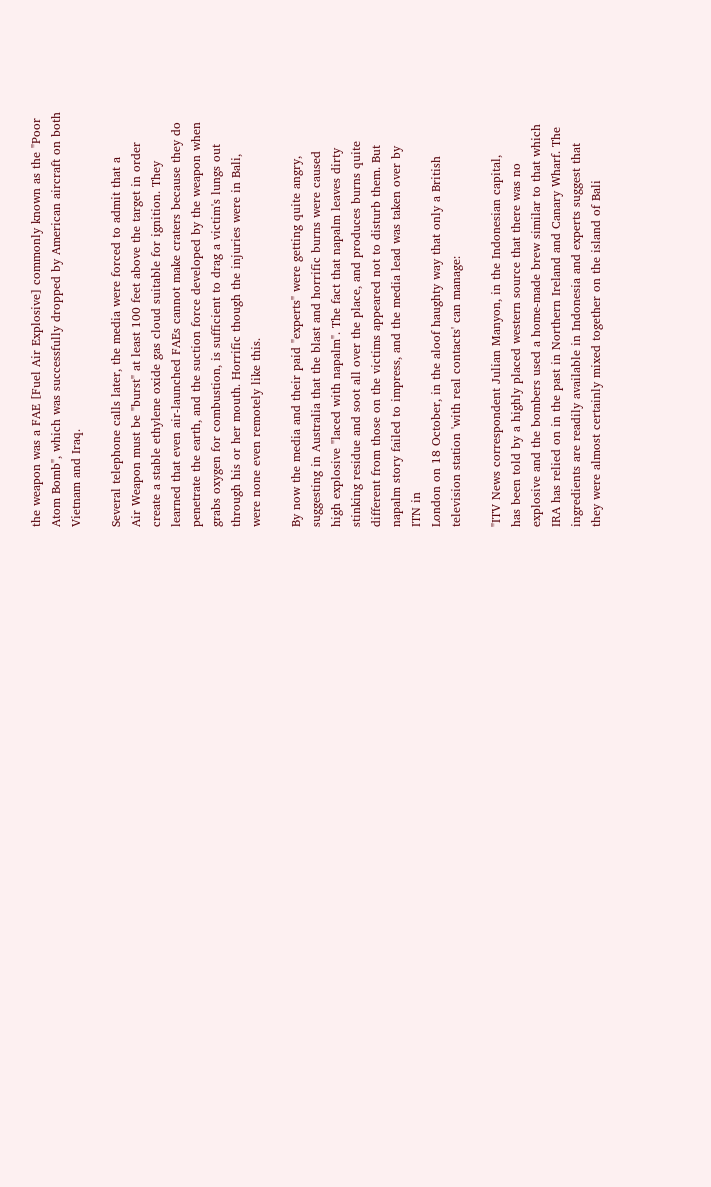the weapon was a FAE [Fuel Air Explosive] commonly known as the "Poor
Atom Bomb", which was successfully dropped by American aircraft on both
Vietnam and Iraq.

Several telephone calls later, the media were forced to admit that a
Air Weapon must be "burst" at least 100 feet above the target in order
create a stable ethylene oxide gas cloud suitable for ignition. They
learned that even air-launched FAEs cannot make craters because they do
penetrate the earth, and the suction force developed by the weapon when
grabs oxygen for combustion, is sufficient to drag a victim's lungs out
through his or her mouth. Horrific though the injuries were in Bali,
were none even remotely like this.

By now the media and their paid "experts" were getting quite angry,
suggesting in Australia that the blast and horrific burns were caused
high explosive "laced with napalm". The fact that napalm leaves dirty
stinking residue and soot all over the place, and produces burns quite
different from those on the victims appeared not to disturb them. But
napalm story failed to impress, and the media lead was taken over by
ITN in
London on 18 October, in the aloof haughty way that only a British
television station 'with real contacts' can manage:

"ITV News correspondent Julian Manyon, in the Indonesian capital,
has been told by a highly placed western source that there was no
explosive and the bombers used a home-made brew similar to that which
IRA has relied on in the past in Northern Ireland and Canary Wharf. The
ingredients are readily available in Indonesia and experts suggest that
they were almost certainly mixed together on the island of Bali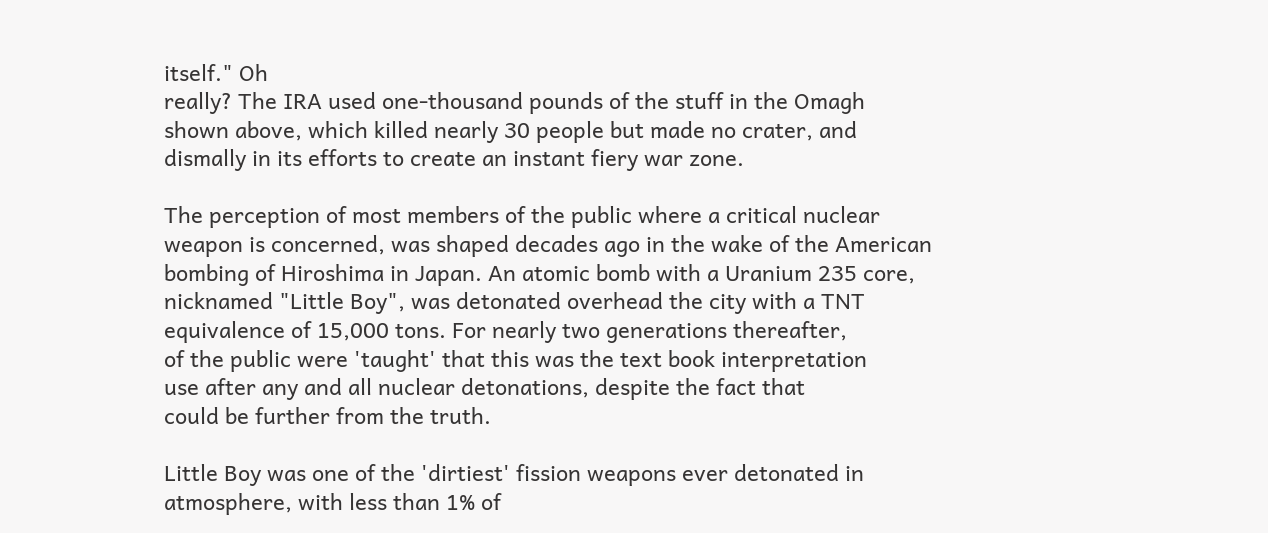itself." Oh
really? The IRA used one-thousand pounds of the stuff in the Omagh
shown above, which killed nearly 30 people but made no crater, and
dismally in its efforts to create an instant fiery war zone.

The perception of most members of the public where a critical nuclear
weapon is concerned, was shaped decades ago in the wake of the American
bombing of Hiroshima in Japan. An atomic bomb with a Uranium 235 core,
nicknamed "Little Boy", was detonated overhead the city with a TNT
equivalence of 15,000 tons. For nearly two generations thereafter,
of the public were 'taught' that this was the text book interpretation
use after any and all nuclear detonations, despite the fact that
could be further from the truth.

Little Boy was one of the 'dirtiest' fission weapons ever detonated in
atmosphere, with less than 1% of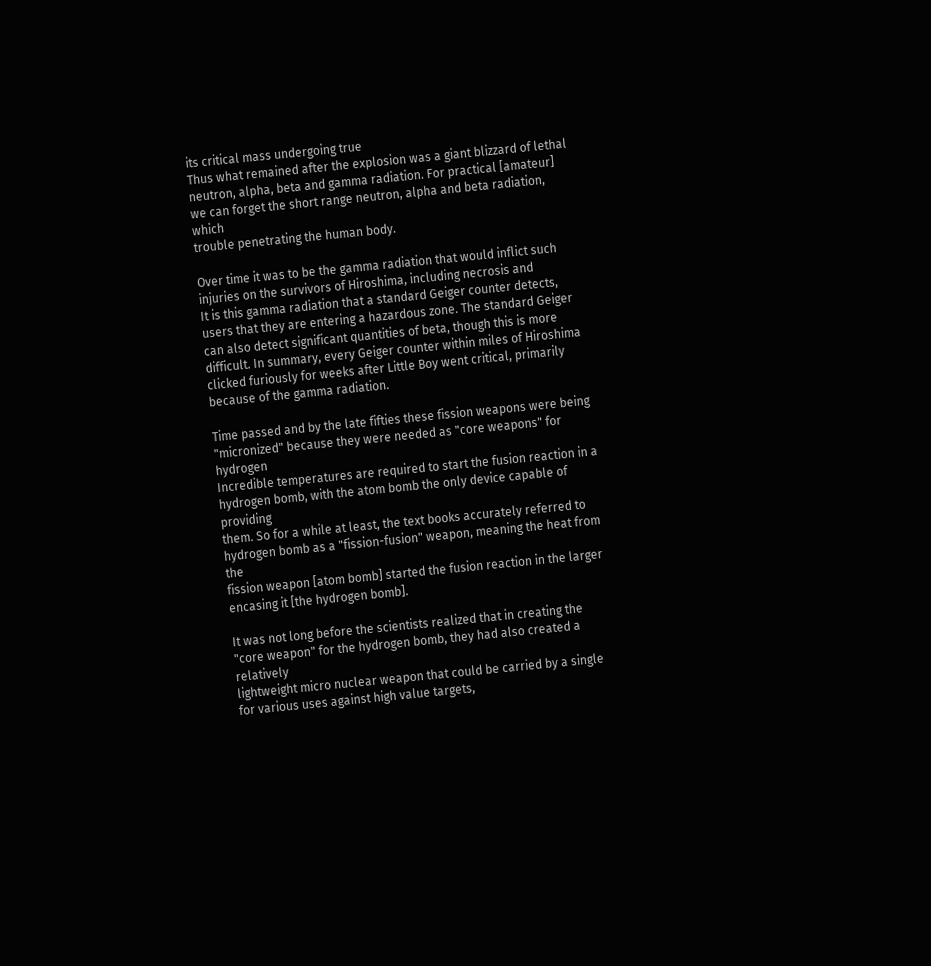its critical mass undergoing true
Thus what remained after the explosion was a giant blizzard of lethal
neutron, alpha, beta and gamma radiation. For practical [amateur]
we can forget the short range neutron, alpha and beta radiation, which
trouble penetrating the human body.

Over time it was to be the gamma radiation that would inflict such
injuries on the survivors of Hiroshima, including necrosis and
It is this gamma radiation that a standard Geiger counter detects,
users that they are entering a hazardous zone. The standard Geiger
can also detect significant quantities of beta, though this is more
difficult. In summary, every Geiger counter within miles of Hiroshima
clicked furiously for weeks after Little Boy went critical, primarily
because of the gamma radiation.

Time passed and by the late fifties these fission weapons were being
"micronized" because they were needed as "core weapons" for hydrogen
Incredible temperatures are required to start the fusion reaction in a
hydrogen bomb, with the atom bomb the only device capable of providing
them. So for a while at least, the text books accurately referred to
hydrogen bomb as a "fission-fusion" weapon, meaning the heat from the
fission weapon [atom bomb] started the fusion reaction in the larger
encasing it [the hydrogen bomb].

It was not long before the scientists realized that in creating the
"core weapon" for the hydrogen bomb, they had also created a relatively
lightweight micro nuclear weapon that could be carried by a single
for various uses against high value targets,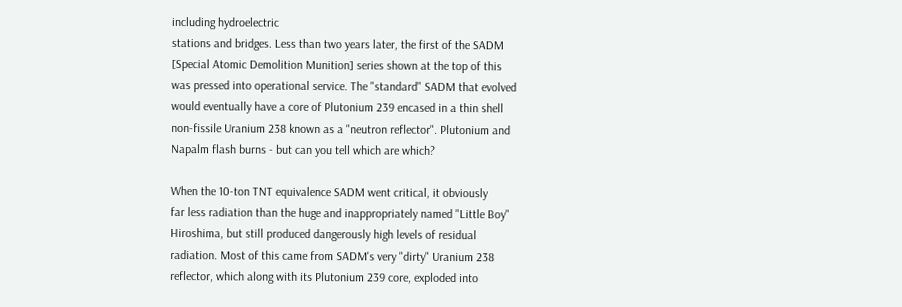including hydroelectric
stations and bridges. Less than two years later, the first of the SADM
[Special Atomic Demolition Munition] series shown at the top of this
was pressed into operational service. The "standard" SADM that evolved
would eventually have a core of Plutonium 239 encased in a thin shell
non-fissile Uranium 238 known as a "neutron reflector". Plutonium and
Napalm flash burns - but can you tell which are which?

When the 10-ton TNT equivalence SADM went critical, it obviously
far less radiation than the huge and inappropriately named "Little Boy"
Hiroshima, but still produced dangerously high levels of residual
radiation. Most of this came from SADM's very "dirty" Uranium 238
reflector, which along with its Plutonium 239 core, exploded into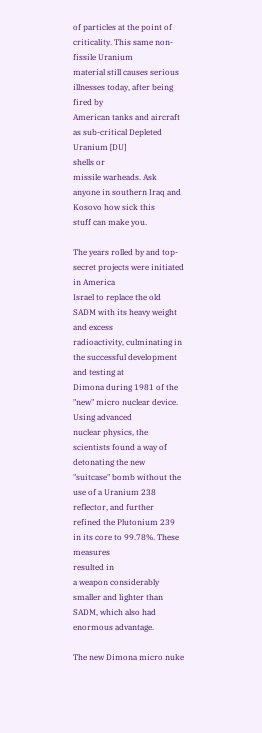of particles at the point of criticality. This same non-fissile Uranium
material still causes serious illnesses today, after being fired by
American tanks and aircraft as sub-critical Depleted Uranium [DU]
shells or
missile warheads. Ask anyone in southern Iraq and Kosovo how sick this
stuff can make you.

The years rolled by and top-secret projects were initiated in America
Israel to replace the old SADM with its heavy weight and excess
radioactivity, culminating in the successful development and testing at
Dimona during 1981 of the "new" micro nuclear device. Using advanced
nuclear physics, the scientists found a way of detonating the new
"suitcase" bomb without the use of a Uranium 238 reflector, and further
refined the Plutonium 239 in its core to 99.78%. These measures
resulted in
a weapon considerably smaller and lighter than SADM, which also had
enormous advantage.

The new Dimona micro nuke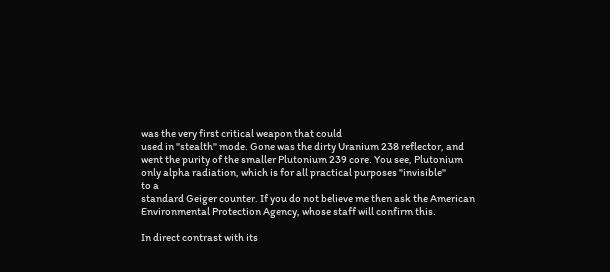was the very first critical weapon that could
used in "stealth" mode. Gone was the dirty Uranium 238 reflector, and
went the purity of the smaller Plutonium 239 core. You see, Plutonium
only alpha radiation, which is for all practical purposes "invisible"
to a
standard Geiger counter. If you do not believe me then ask the American
Environmental Protection Agency, whose staff will confirm this.

In direct contrast with its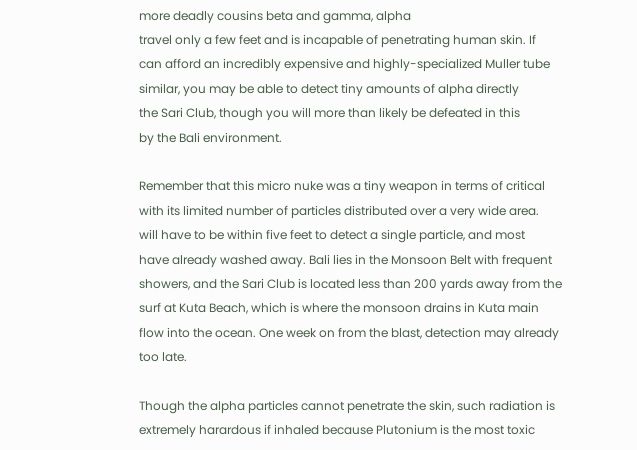more deadly cousins beta and gamma, alpha
travel only a few feet and is incapable of penetrating human skin. If
can afford an incredibly expensive and highly-specialized Muller tube
similar, you may be able to detect tiny amounts of alpha directly
the Sari Club, though you will more than likely be defeated in this
by the Bali environment.

Remember that this micro nuke was a tiny weapon in terms of critical
with its limited number of particles distributed over a very wide area.
will have to be within five feet to detect a single particle, and most
have already washed away. Bali lies in the Monsoon Belt with frequent
showers, and the Sari Club is located less than 200 yards away from the
surf at Kuta Beach, which is where the monsoon drains in Kuta main
flow into the ocean. One week on from the blast, detection may already
too late.

Though the alpha particles cannot penetrate the skin, such radiation is
extremely harardous if inhaled because Plutonium is the most toxic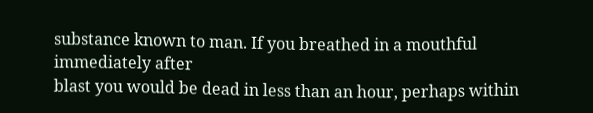substance known to man. If you breathed in a mouthful immediately after
blast you would be dead in less than an hour, perhaps within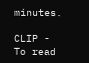minutes.

CLIP - To read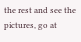the rest and see the pictures, go at